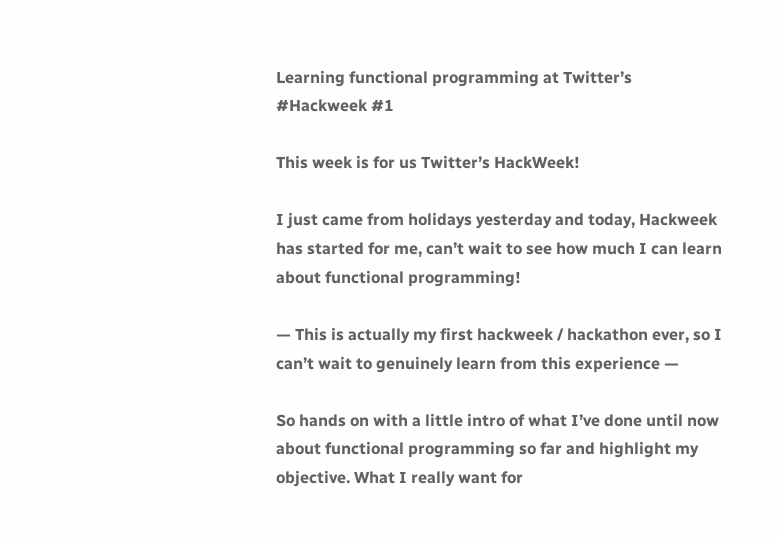Learning functional programming at Twitter’s #Hackweek #1

This week is for us Twitter’s HackWeek!

I just came from holidays yesterday and today, Hackweek has started for me, can’t wait to see how much I can learn about functional programming!

— This is actually my first hackweek / hackathon ever, so I can’t wait to genuinely learn from this experience —

So hands on with a little intro of what I’ve done until now about functional programming so far and highlight my objective. What I really want for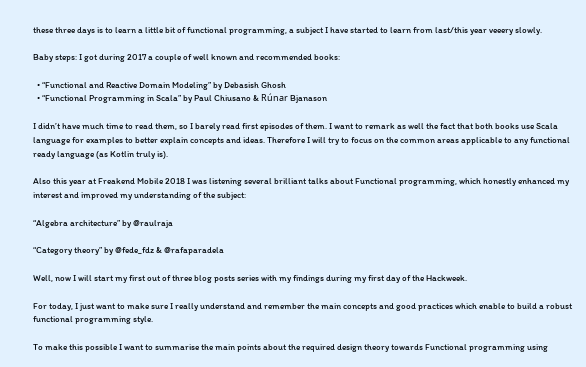these three days is to learn a little bit of functional programming, a subject I have started to learn from last/this year veeery slowly.

Baby steps: I got during 2017 a couple of well known and recommended books:

  • “Functional and Reactive Domain Modeling” by Debasish Ghosh
  • “Functional Programming in Scala” by Paul Chiusano & Rúnar Bjanason

I didn’t have much time to read them, so I barely read first episodes of them. I want to remark as well the fact that both books use Scala language for examples to better explain concepts and ideas. Therefore I will try to focus on the common areas applicable to any functional ready language (as Kotlin truly is).

Also this year at Freakend Mobile 2018 I was listening several brilliant talks about Functional programming, which honestly enhanced my interest and improved my understanding of the subject:

“Algebra architecture” by @raulraja

“Category theory” by @fede_fdz & @rafaparadela

Well, now I will start my first out of three blog posts series with my findings during my first day of the Hackweek.

For today, I just want to make sure I really understand and remember the main concepts and good practices which enable to build a robust functional programming style.

To make this possible I want to summarise the main points about the required design theory towards Functional programming using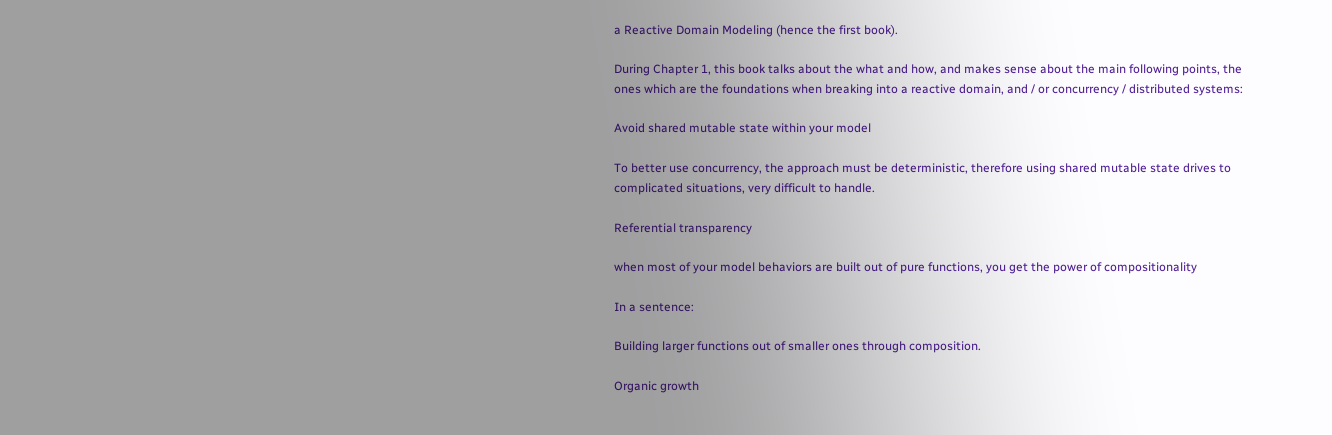a Reactive Domain Modeling (hence the first book).

During Chapter 1, this book talks about the what and how, and makes sense about the main following points, the ones which are the foundations when breaking into a reactive domain, and / or concurrency / distributed systems:

Avoid shared mutable state within your model

To better use concurrency, the approach must be deterministic, therefore using shared mutable state drives to complicated situations, very difficult to handle.

Referential transparency

when most of your model behaviors are built out of pure functions, you get the power of compositionality

In a sentence:

Building larger functions out of smaller ones through composition.

Organic growth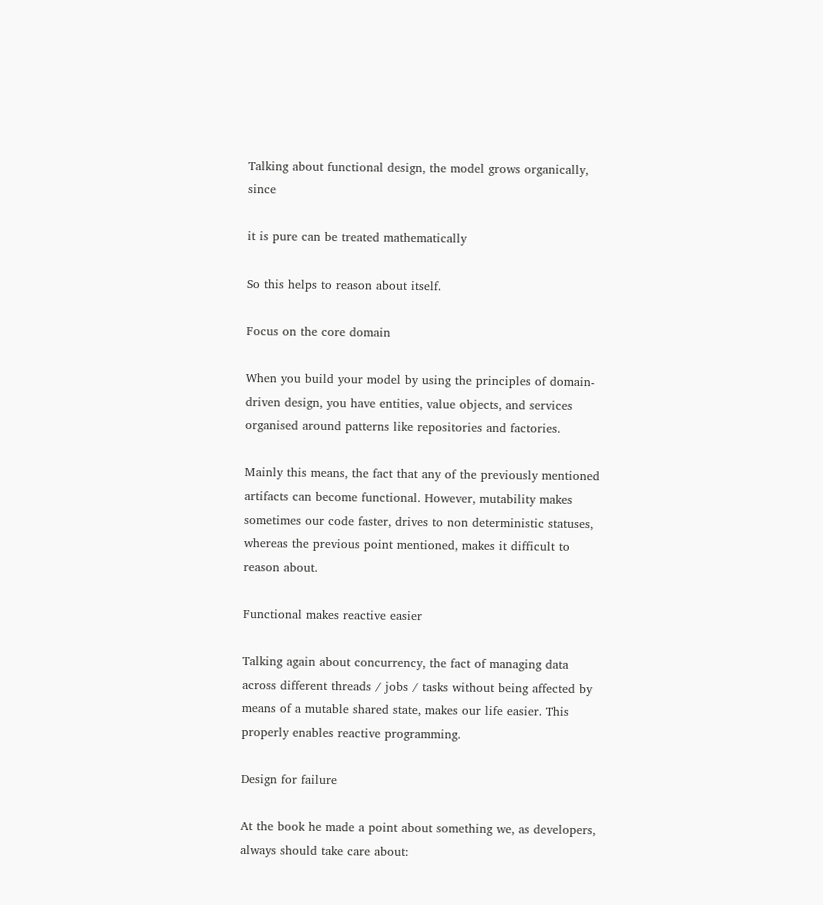Talking about functional design, the model grows organically, since

it is pure can be treated mathematically

So this helps to reason about itself.

Focus on the core domain

When you build your model by using the principles of domain-driven design, you have entities, value objects, and services organised around patterns like repositories and factories.

Mainly this means, the fact that any of the previously mentioned artifacts can become functional. However, mutability makes sometimes our code faster, drives to non deterministic statuses, whereas the previous point mentioned, makes it difficult to reason about.

Functional makes reactive easier

Talking again about concurrency, the fact of managing data across different threads / jobs / tasks without being affected by means of a mutable shared state, makes our life easier. This properly enables reactive programming.

Design for failure

At the book he made a point about something we, as developers, always should take care about: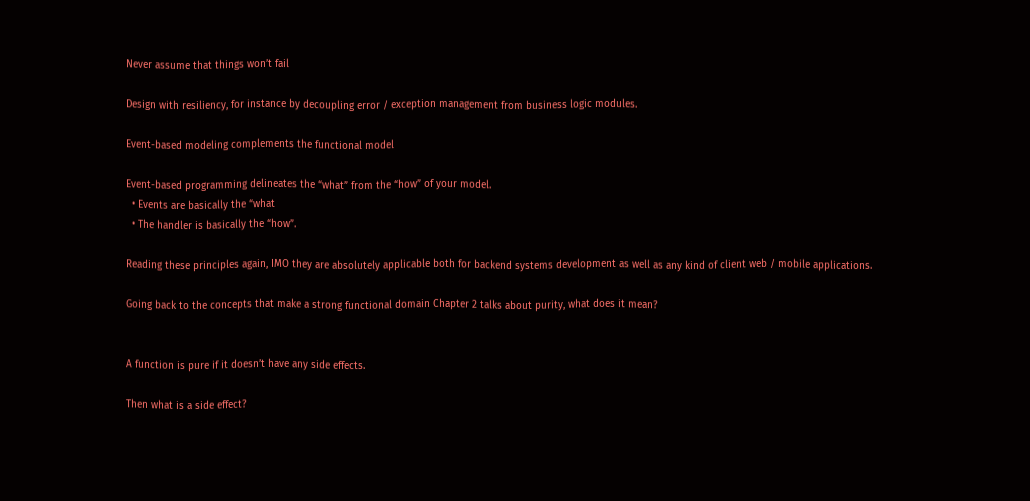Never assume that things won’t fail

Design with resiliency, for instance by decoupling error / exception management from business logic modules.

Event-based modeling complements the functional model

Event-based programming delineates the “what” from the “how” of your model.
  • Events are basically the “what
  • The handler is basically the “how”.

Reading these principles again, IMO they are absolutely applicable both for backend systems development as well as any kind of client web / mobile applications.

Going back to the concepts that make a strong functional domain Chapter 2 talks about purity, what does it mean?


A function is pure if it doesn’t have any side effects.

Then what is a side effect?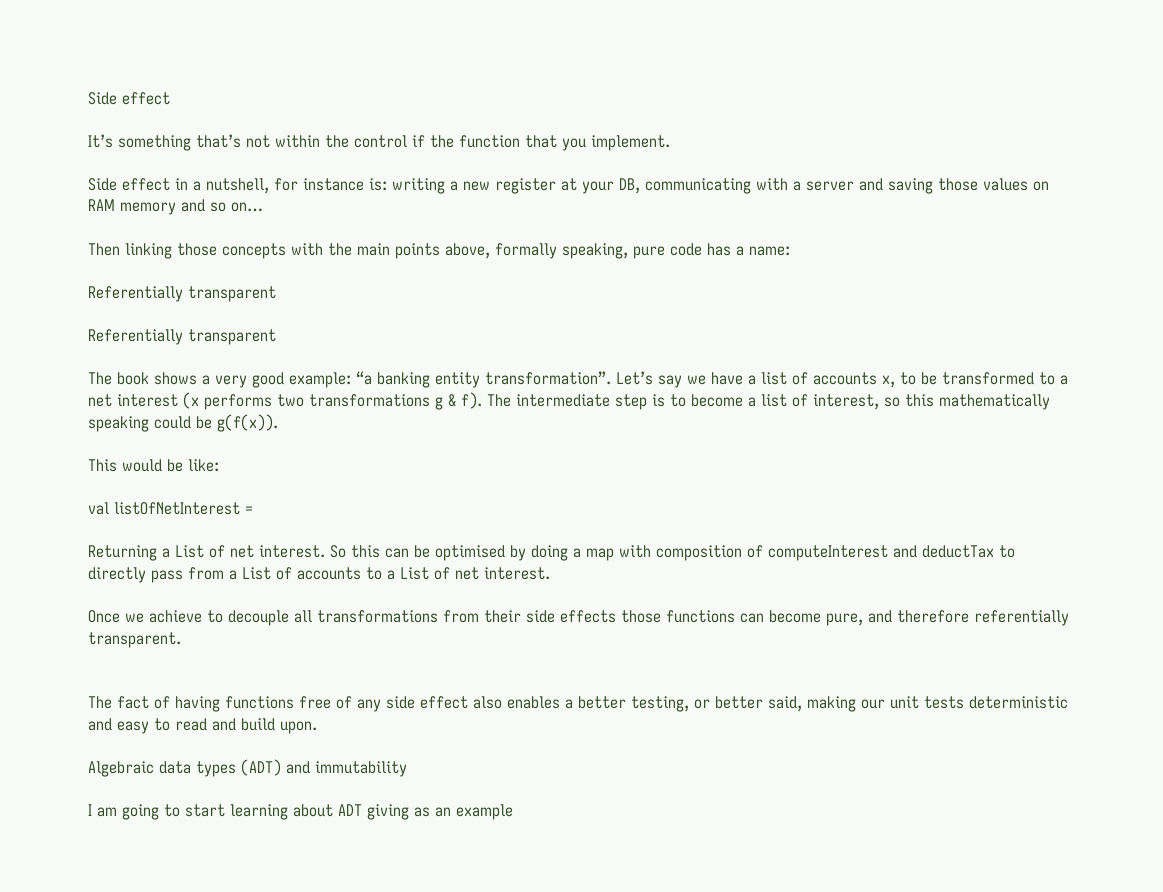Side effect

It’s something that’s not within the control if the function that you implement.

Side effect in a nutshell, for instance is: writing a new register at your DB, communicating with a server and saving those values on RAM memory and so on…

Then linking those concepts with the main points above, formally speaking, pure code has a name:

Referentially transparent

Referentially transparent

The book shows a very good example: “a banking entity transformation”. Let’s say we have a list of accounts x, to be transformed to a net interest (x performs two transformations g & f). The intermediate step is to become a list of interest, so this mathematically speaking could be g(f(x)).

This would be like:

val listOfNetInterest =

Returning a List of net interest. So this can be optimised by doing a map with composition of computeInterest and deductTax to directly pass from a List of accounts to a List of net interest.

Once we achieve to decouple all transformations from their side effects those functions can become pure, and therefore referentially transparent.


The fact of having functions free of any side effect also enables a better testing, or better said, making our unit tests deterministic and easy to read and build upon.

Algebraic data types (ADT) and immutability

I am going to start learning about ADT giving as an example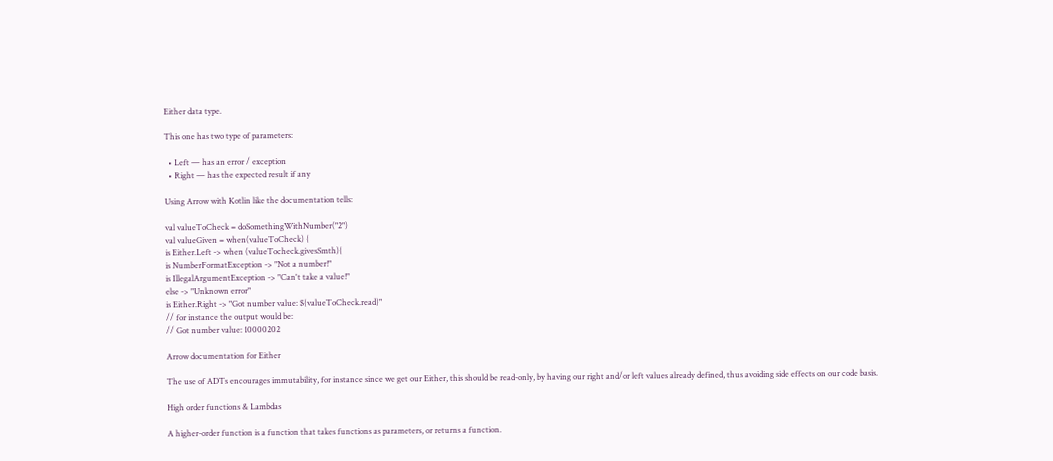Either data type.

This one has two type of parameters:

  • Left — has an error / exception
  • Right — has the expected result if any

Using Arrow with Kotlin like the documentation tells:

val valueToCheck = doSomethingWithNumber("2")
val valueGiven = when(valueToCheck) {
is Either.Left -> when (valueTocheck.givesSmth){
is NumberFormatException -> "Not a number!"
is IllegalArgumentException -> "Can't take a value!"
else -> "Unknown error"
is Either.Right -> "Got number value: ${valueToCheck.read}"
// for instance the output would be:
// Got number value: 10000202

Arrow documentation for Either

The use of ADTs encourages immutability, for instance since we get our Either, this should be read-only, by having our right and/or left values already defined, thus avoiding side effects on our code basis.

High order functions & Lambdas

A higher-order function is a function that takes functions as parameters, or returns a function.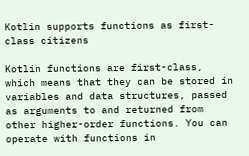Kotlin supports functions as first-class citizens

Kotlin functions are first-class, which means that they can be stored in variables and data structures, passed as arguments to and returned from other higher-order functions. You can operate with functions in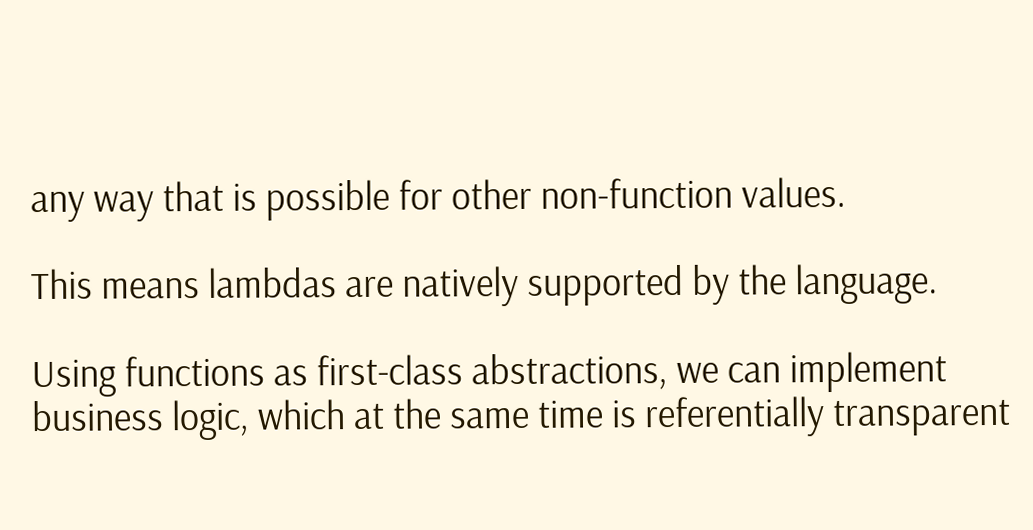any way that is possible for other non-function values.

This means lambdas are natively supported by the language.

Using functions as first-class abstractions, we can implement business logic, which at the same time is referentially transparent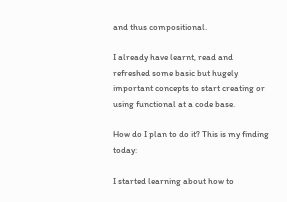and thus compositional.

I already have learnt, read and refreshed some basic but hugely important concepts to start creating or using functional at a code base.

How do I plan to do it? This is my finding today:

I started learning about how to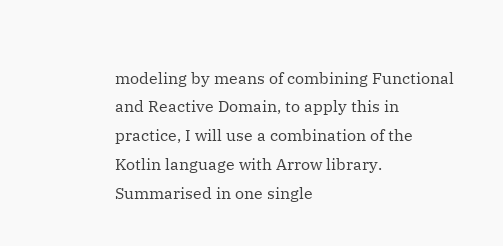modeling by means of combining Functional and Reactive Domain, to apply this in practice, I will use a combination of the Kotlin language with Arrow library. Summarised in one single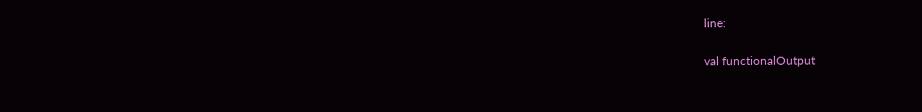line:

val functionalOutput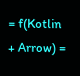= f(Kotlin + Arrow) =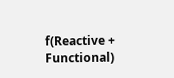f(Reactive + Functional)